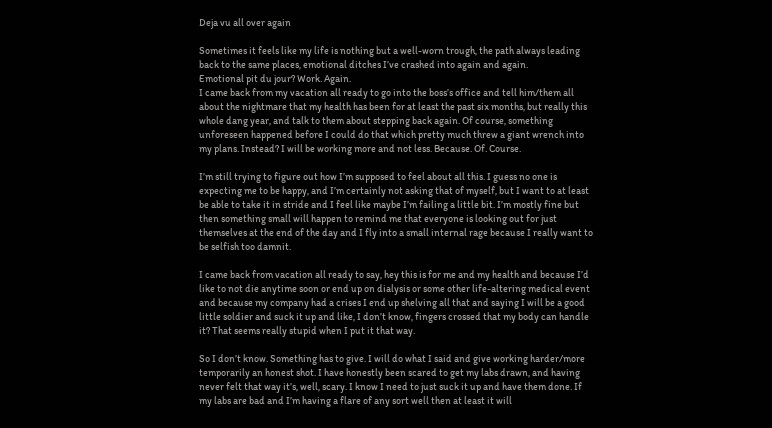Deja vu all over again

Sometimes it feels like my life is nothing but a well-worn trough, the path always leading back to the same places, emotional ditches I’ve crashed into again and again.
Emotional pit du jour? Work. Again.
I came back from my vacation all ready to go into the boss’s office and tell him/them all about the nightmare that my health has been for at least the past six months, but really this whole dang year, and talk to them about stepping back again. Of course, something unforeseen happened before I could do that which pretty much threw a giant wrench into my plans. Instead? I will be working more and not less. Because. Of. Course.

I’m still trying to figure out how I’m supposed to feel about all this. I guess no one is expecting me to be happy, and I’m certainly not asking that of myself, but I want to at least be able to take it in stride and I feel like maybe I’m failing a little bit. I’m mostly fine but then something small will happen to remind me that everyone is looking out for just themselves at the end of the day and I fly into a small internal rage because I really want to be selfish too damnit.

I came back from vacation all ready to say, hey this is for me and my health and because I’d like to not die anytime soon or end up on dialysis or some other life-altering medical event and because my company had a crises I end up shelving all that and saying I will be a good little soldier and suck it up and like, I don’t know, fingers crossed that my body can handle it? That seems really stupid when I put it that way.

So I don’t know. Something has to give. I will do what I said and give working harder/more temporarily an honest shot. I have honestly been scared to get my labs drawn, and having never felt that way it’s, well, scary. I know I need to just suck it up and have them done. If my labs are bad and I’m having a flare of any sort well then at least it will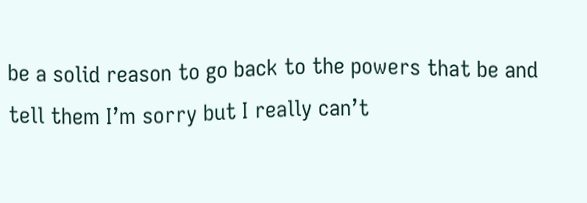be a solid reason to go back to the powers that be and tell them I’m sorry but I really can’t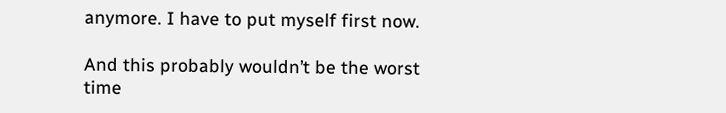anymore. I have to put myself first now.

And this probably wouldn’t be the worst time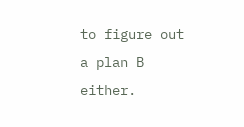to figure out a plan B either.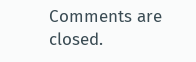Comments are closed.